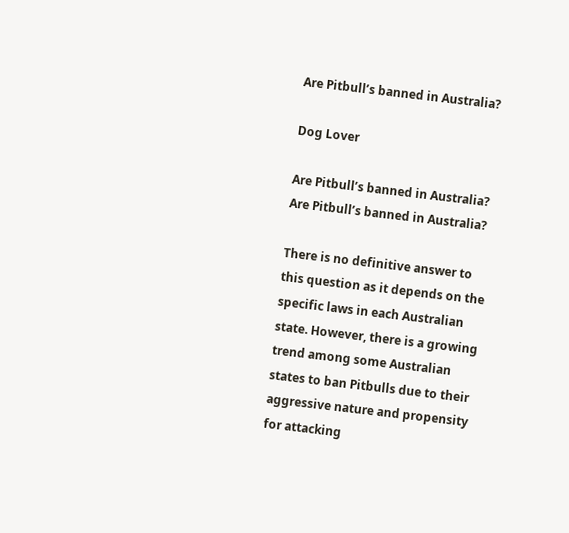Are Pitbull’s banned in Australia?

Dog Lover

Are Pitbull’s banned in Australia?
Are Pitbull’s banned in Australia?

There is no definitive answer to this question as it depends on the specific laws in each Australian state. However, there is a growing trend among some Australian states to ban Pitbulls due to their aggressive nature and propensity for attacking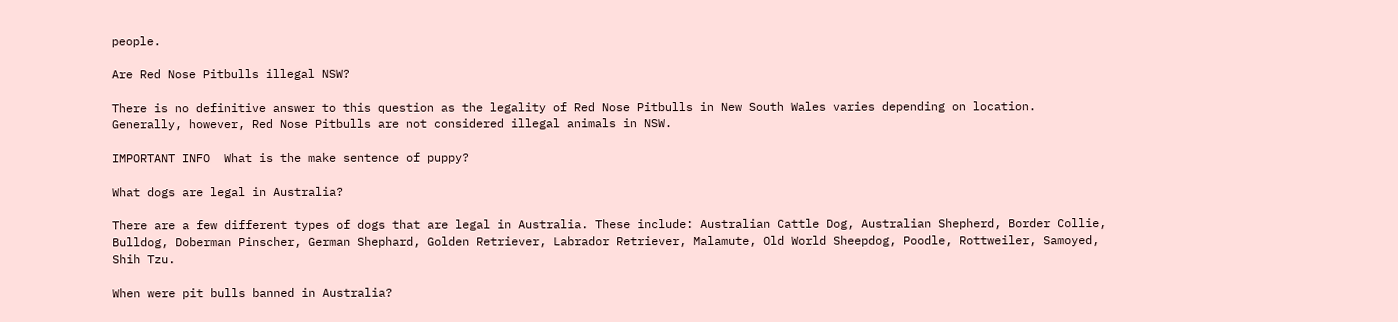people.

Are Red Nose Pitbulls illegal NSW?

There is no definitive answer to this question as the legality of Red Nose Pitbulls in New South Wales varies depending on location. Generally, however, Red Nose Pitbulls are not considered illegal animals in NSW.

IMPORTANT INFO  What is the make sentence of puppy?

What dogs are legal in Australia?

There are a few different types of dogs that are legal in Australia. These include: Australian Cattle Dog, Australian Shepherd, Border Collie, Bulldog, Doberman Pinscher, German Shephard, Golden Retriever, Labrador Retriever, Malamute, Old World Sheepdog, Poodle, Rottweiler, Samoyed, Shih Tzu.

When were pit bulls banned in Australia?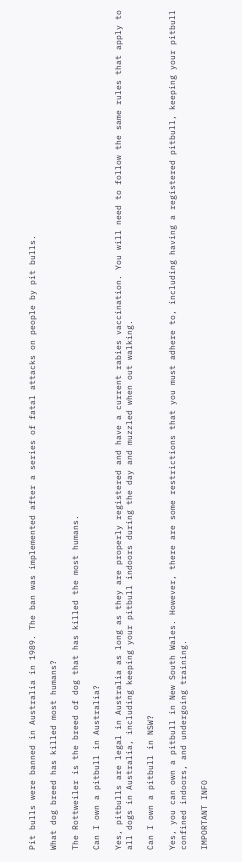Pit bulls were banned in Australia in 1989. The ban was implemented after a series of fatal attacks on people by pit bulls.

What dog breed has killed most humans?

The Rottweiler is the breed of dog that has killed the most humans.

Can I own a pitbull in Australia?

Yes, pitbulls are legal in Australia as long as they are properly registered and have a current rabies vaccination. You will need to follow the same rules that apply to all dogs in Australia, including keeping your pitbull indoors during the day and muzzled when out walking.

Can I own a pitbull in NSW?

Yes, you can own a pitbull in New South Wales. However, there are some restrictions that you must adhere to, including having a registered pitbull, keeping your pitbull confined indoors, and undergoing training.

IMPORTANT INFO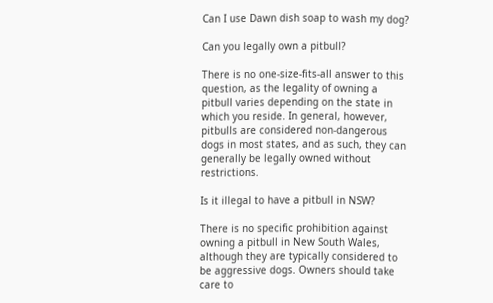Can I use Dawn dish soap to wash my dog?

Can you legally own a pitbull?

There is no one-size-fits-all answer to this question, as the legality of owning a pitbull varies depending on the state in which you reside. In general, however, pitbulls are considered non-dangerous dogs in most states, and as such, they can generally be legally owned without restrictions.

Is it illegal to have a pitbull in NSW?

There is no specific prohibition against owning a pitbull in New South Wales, although they are typically considered to be aggressive dogs. Owners should take care to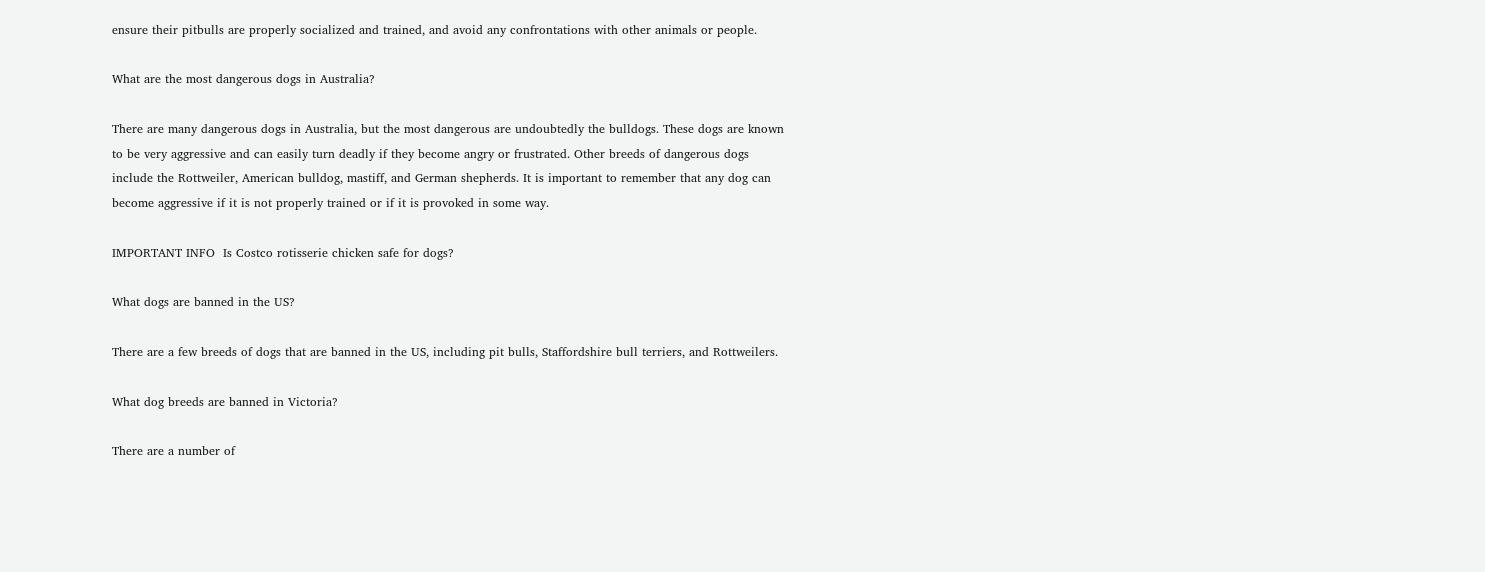ensure their pitbulls are properly socialized and trained, and avoid any confrontations with other animals or people.

What are the most dangerous dogs in Australia?

There are many dangerous dogs in Australia, but the most dangerous are undoubtedly the bulldogs. These dogs are known to be very aggressive and can easily turn deadly if they become angry or frustrated. Other breeds of dangerous dogs include the Rottweiler, American bulldog, mastiff, and German shepherds. It is important to remember that any dog can become aggressive if it is not properly trained or if it is provoked in some way.

IMPORTANT INFO  Is Costco rotisserie chicken safe for dogs?

What dogs are banned in the US?

There are a few breeds of dogs that are banned in the US, including pit bulls, Staffordshire bull terriers, and Rottweilers.

What dog breeds are banned in Victoria?

There are a number of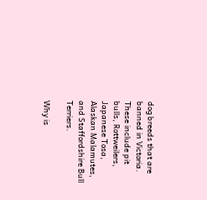dog breeds that are banned in Victoria. These include pit bulls, Rottweilers, Japanese Tosa, Alaskan Malamutes, and Staffordshire Bull Terriers.

Why is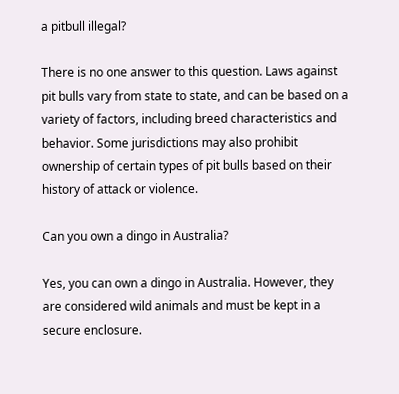a pitbull illegal?

There is no one answer to this question. Laws against pit bulls vary from state to state, and can be based on a variety of factors, including breed characteristics and behavior. Some jurisdictions may also prohibit ownership of certain types of pit bulls based on their history of attack or violence.

Can you own a dingo in Australia?

Yes, you can own a dingo in Australia. However, they are considered wild animals and must be kept in a secure enclosure.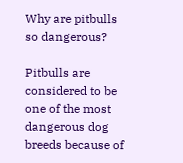Why are pitbulls so dangerous?

Pitbulls are considered to be one of the most dangerous dog breeds because of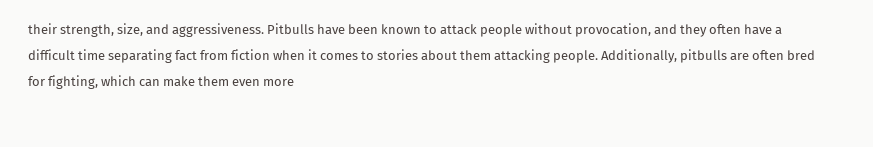their strength, size, and aggressiveness. Pitbulls have been known to attack people without provocation, and they often have a difficult time separating fact from fiction when it comes to stories about them attacking people. Additionally, pitbulls are often bred for fighting, which can make them even more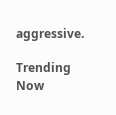aggressive.

Trending Now